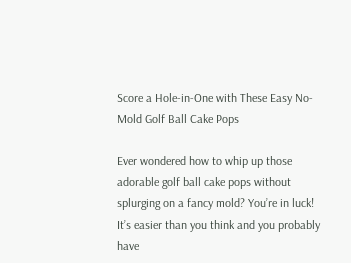Score a Hole-in-One with These Easy No-Mold Golf Ball Cake Pops

Ever wondered how to whip up those adorable golf ball cake pops without splurging on a fancy mold? You’re in luck! It’s easier than you think and you probably have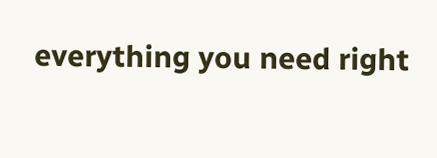everything you need right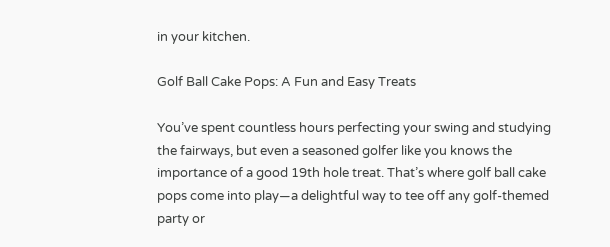in your kitchen.

Golf Ball Cake Pops: A Fun and Easy Treats

You’ve spent countless hours perfecting your swing and studying the fairways, but even a seasoned golfer like you knows the importance of a good 19th hole treat. That’s where golf ball cake pops come into play—a delightful way to tee off any golf-themed party or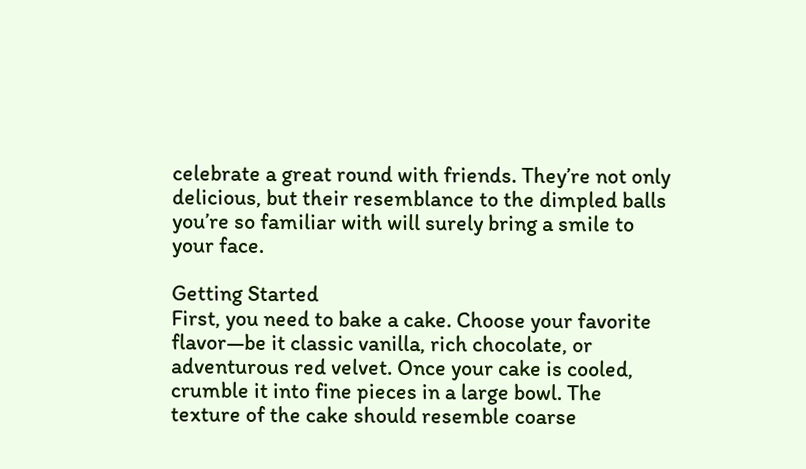celebrate a great round with friends. They’re not only delicious, but their resemblance to the dimpled balls you’re so familiar with will surely bring a smile to your face.

Getting Started
First, you need to bake a cake. Choose your favorite flavor—be it classic vanilla, rich chocolate, or adventurous red velvet. Once your cake is cooled, crumble it into fine pieces in a large bowl. The texture of the cake should resemble coarse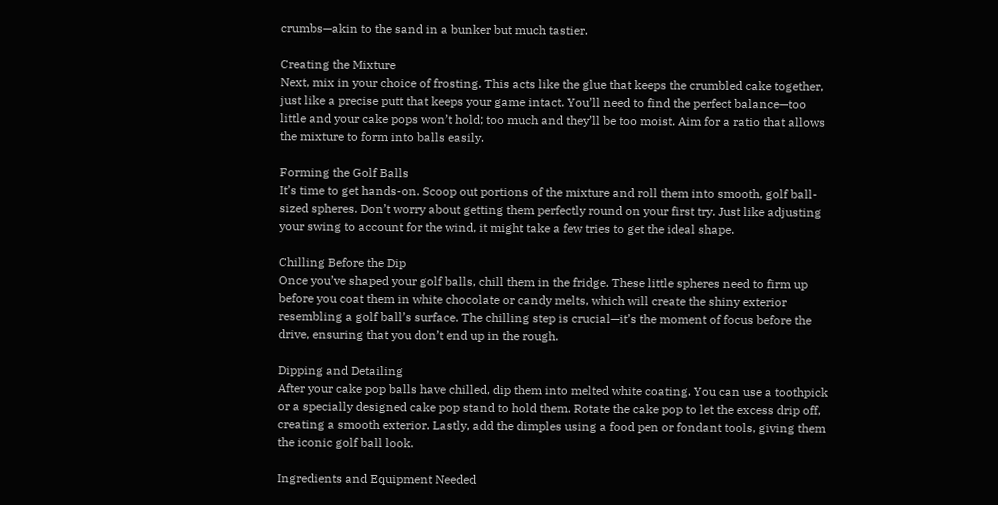crumbs—akin to the sand in a bunker but much tastier.

Creating the Mixture
Next, mix in your choice of frosting. This acts like the glue that keeps the crumbled cake together, just like a precise putt that keeps your game intact. You’ll need to find the perfect balance—too little and your cake pops won’t hold; too much and they’ll be too moist. Aim for a ratio that allows the mixture to form into balls easily.

Forming the Golf Balls
It’s time to get hands-on. Scoop out portions of the mixture and roll them into smooth, golf ball-sized spheres. Don’t worry about getting them perfectly round on your first try. Just like adjusting your swing to account for the wind, it might take a few tries to get the ideal shape.

Chilling Before the Dip
Once you’ve shaped your golf balls, chill them in the fridge. These little spheres need to firm up before you coat them in white chocolate or candy melts, which will create the shiny exterior resembling a golf ball’s surface. The chilling step is crucial—it’s the moment of focus before the drive, ensuring that you don’t end up in the rough.

Dipping and Detailing
After your cake pop balls have chilled, dip them into melted white coating. You can use a toothpick or a specially designed cake pop stand to hold them. Rotate the cake pop to let the excess drip off, creating a smooth exterior. Lastly, add the dimples using a food pen or fondant tools, giving them the iconic golf ball look.

Ingredients and Equipment Needed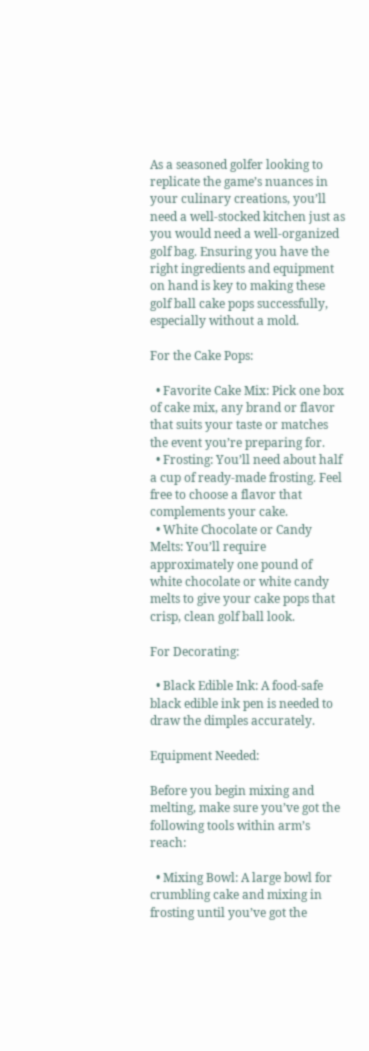As a seasoned golfer looking to replicate the game’s nuances in your culinary creations, you’ll need a well-stocked kitchen just as you would need a well-organized golf bag. Ensuring you have the right ingredients and equipment on hand is key to making these golf ball cake pops successfully, especially without a mold.

For the Cake Pops:

  • Favorite Cake Mix: Pick one box of cake mix, any brand or flavor that suits your taste or matches the event you’re preparing for.
  • Frosting: You’ll need about half a cup of ready-made frosting. Feel free to choose a flavor that complements your cake.
  • White Chocolate or Candy Melts: You’ll require approximately one pound of white chocolate or white candy melts to give your cake pops that crisp, clean golf ball look.

For Decorating:

  • Black Edible Ink: A food-safe black edible ink pen is needed to draw the dimples accurately.

Equipment Needed:

Before you begin mixing and melting, make sure you’ve got the following tools within arm’s reach:

  • Mixing Bowl: A large bowl for crumbling cake and mixing in frosting until you’ve got the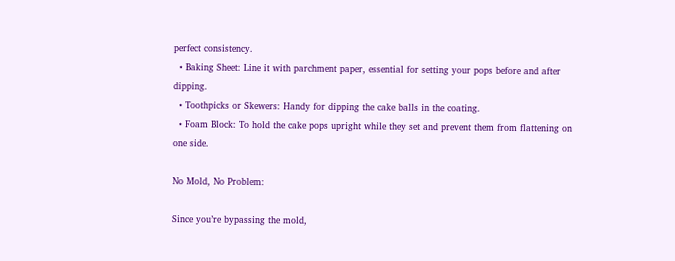perfect consistency.
  • Baking Sheet: Line it with parchment paper, essential for setting your pops before and after dipping.
  • Toothpicks or Skewers: Handy for dipping the cake balls in the coating.
  • Foam Block: To hold the cake pops upright while they set and prevent them from flattening on one side.

No Mold, No Problem:

Since you’re bypassing the mold,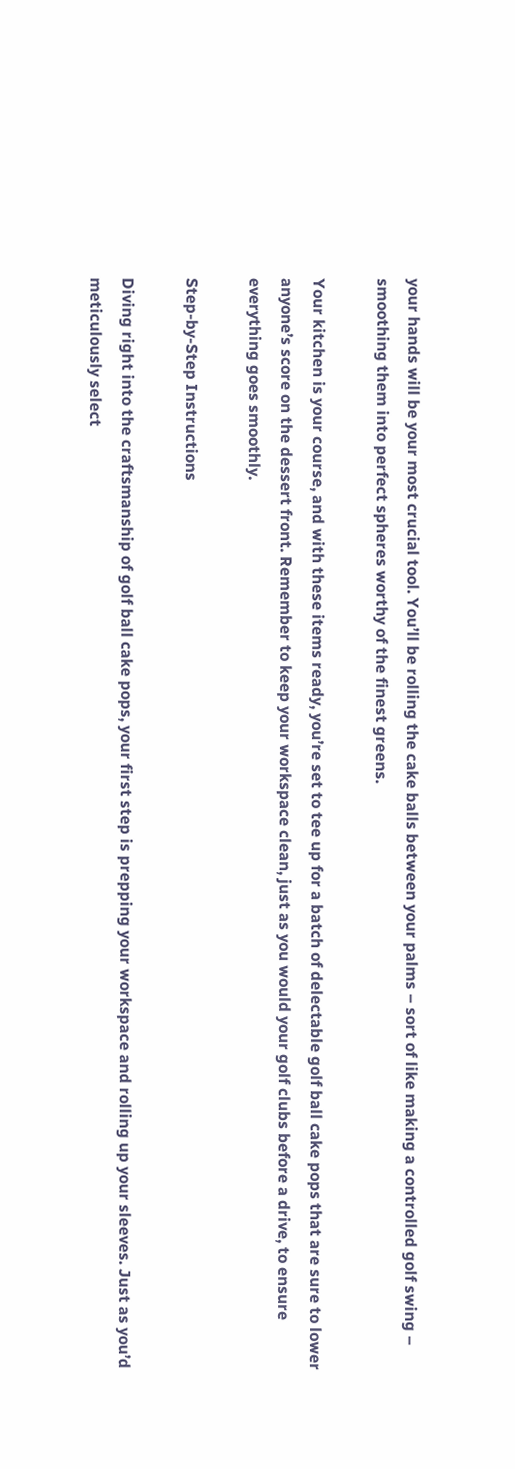your hands will be your most crucial tool. You’ll be rolling the cake balls between your palms – sort of like making a controlled golf swing – smoothing them into perfect spheres worthy of the finest greens.

Your kitchen is your course, and with these items ready, you’re set to tee up for a batch of delectable golf ball cake pops that are sure to lower anyone’s score on the dessert front. Remember to keep your workspace clean, just as you would your golf clubs before a drive, to ensure everything goes smoothly.

Step-by-Step Instructions

Diving right into the craftsmanship of golf ball cake pops, your first step is prepping your workspace and rolling up your sleeves. Just as you’d meticulously select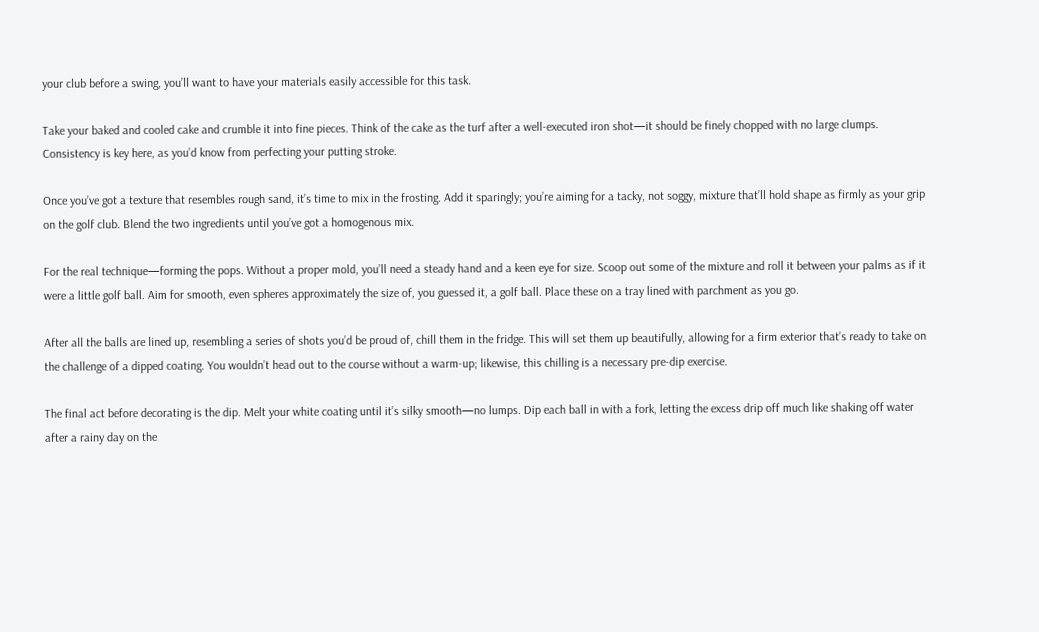your club before a swing, you’ll want to have your materials easily accessible for this task.

Take your baked and cooled cake and crumble it into fine pieces. Think of the cake as the turf after a well-executed iron shot—it should be finely chopped with no large clumps. Consistency is key here, as you’d know from perfecting your putting stroke.

Once you’ve got a texture that resembles rough sand, it’s time to mix in the frosting. Add it sparingly; you’re aiming for a tacky, not soggy, mixture that’ll hold shape as firmly as your grip on the golf club. Blend the two ingredients until you’ve got a homogenous mix.

For the real technique—forming the pops. Without a proper mold, you’ll need a steady hand and a keen eye for size. Scoop out some of the mixture and roll it between your palms as if it were a little golf ball. Aim for smooth, even spheres approximately the size of, you guessed it, a golf ball. Place these on a tray lined with parchment as you go.

After all the balls are lined up, resembling a series of shots you’d be proud of, chill them in the fridge. This will set them up beautifully, allowing for a firm exterior that’s ready to take on the challenge of a dipped coating. You wouldn’t head out to the course without a warm-up; likewise, this chilling is a necessary pre-dip exercise.

The final act before decorating is the dip. Melt your white coating until it’s silky smooth—no lumps. Dip each ball in with a fork, letting the excess drip off much like shaking off water after a rainy day on the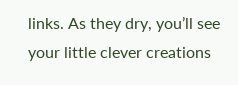links. As they dry, you’ll see your little clever creations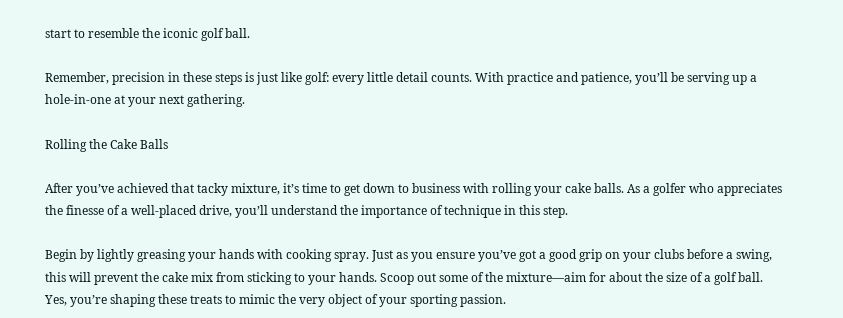start to resemble the iconic golf ball.

Remember, precision in these steps is just like golf: every little detail counts. With practice and patience, you’ll be serving up a hole-in-one at your next gathering.

Rolling the Cake Balls

After you’ve achieved that tacky mixture, it’s time to get down to business with rolling your cake balls. As a golfer who appreciates the finesse of a well-placed drive, you’ll understand the importance of technique in this step.

Begin by lightly greasing your hands with cooking spray. Just as you ensure you’ve got a good grip on your clubs before a swing, this will prevent the cake mix from sticking to your hands. Scoop out some of the mixture—aim for about the size of a golf ball. Yes, you’re shaping these treats to mimic the very object of your sporting passion.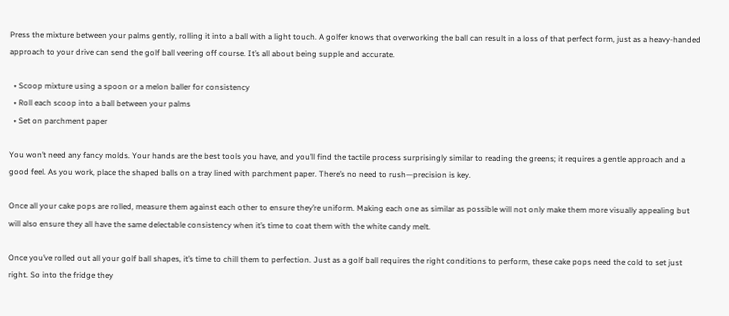Press the mixture between your palms gently, rolling it into a ball with a light touch. A golfer knows that overworking the ball can result in a loss of that perfect form, just as a heavy-handed approach to your drive can send the golf ball veering off course. It’s all about being supple and accurate.

  • Scoop mixture using a spoon or a melon baller for consistency
  • Roll each scoop into a ball between your palms
  • Set on parchment paper

You won’t need any fancy molds. Your hands are the best tools you have, and you’ll find the tactile process surprisingly similar to reading the greens; it requires a gentle approach and a good feel. As you work, place the shaped balls on a tray lined with parchment paper. There’s no need to rush—precision is key.

Once all your cake pops are rolled, measure them against each other to ensure they’re uniform. Making each one as similar as possible will not only make them more visually appealing but will also ensure they all have the same delectable consistency when it’s time to coat them with the white candy melt.

Once you’ve rolled out all your golf ball shapes, it’s time to chill them to perfection. Just as a golf ball requires the right conditions to perform, these cake pops need the cold to set just right. So into the fridge they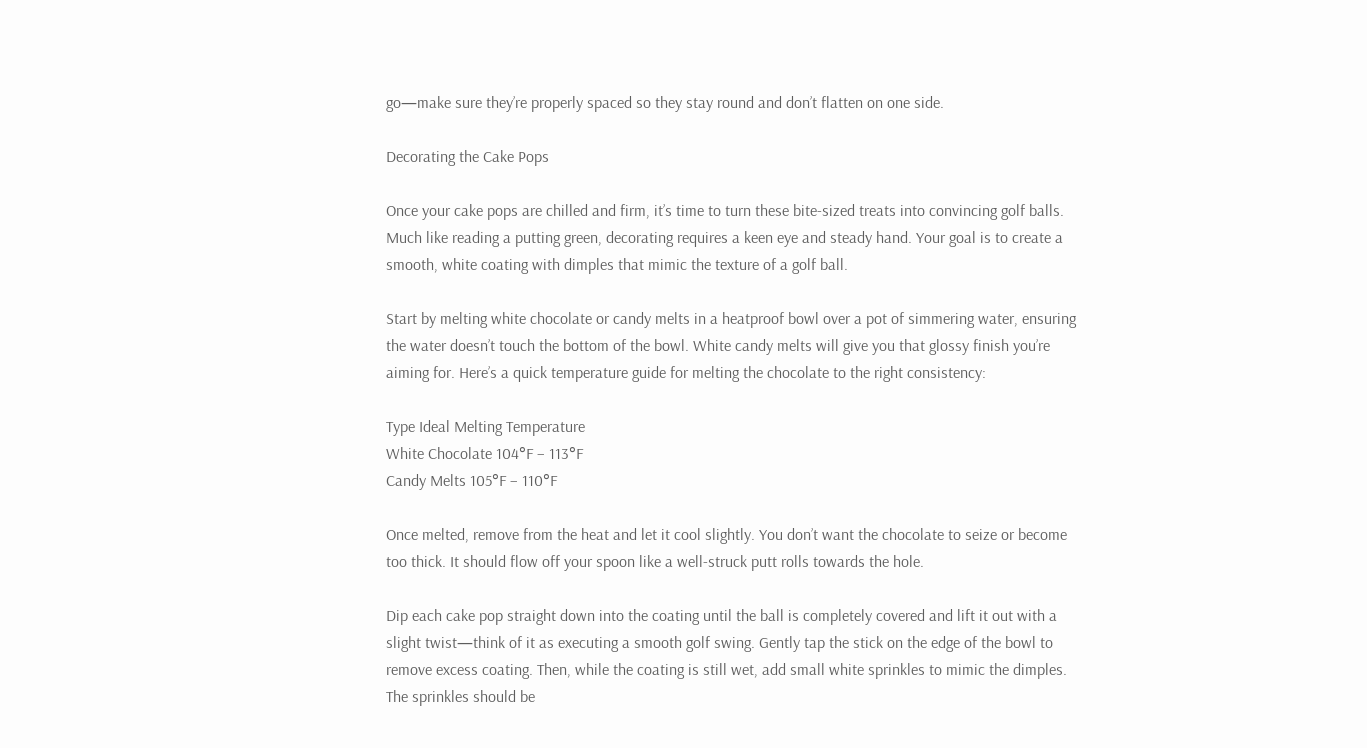go—make sure they’re properly spaced so they stay round and don’t flatten on one side.

Decorating the Cake Pops

Once your cake pops are chilled and firm, it’s time to turn these bite-sized treats into convincing golf balls. Much like reading a putting green, decorating requires a keen eye and steady hand. Your goal is to create a smooth, white coating with dimples that mimic the texture of a golf ball.

Start by melting white chocolate or candy melts in a heatproof bowl over a pot of simmering water, ensuring the water doesn’t touch the bottom of the bowl. White candy melts will give you that glossy finish you’re aiming for. Here’s a quick temperature guide for melting the chocolate to the right consistency:

Type Ideal Melting Temperature
White Chocolate 104°F – 113°F
Candy Melts 105°F – 110°F

Once melted, remove from the heat and let it cool slightly. You don’t want the chocolate to seize or become too thick. It should flow off your spoon like a well-struck putt rolls towards the hole.

Dip each cake pop straight down into the coating until the ball is completely covered and lift it out with a slight twist—think of it as executing a smooth golf swing. Gently tap the stick on the edge of the bowl to remove excess coating. Then, while the coating is still wet, add small white sprinkles to mimic the dimples. The sprinkles should be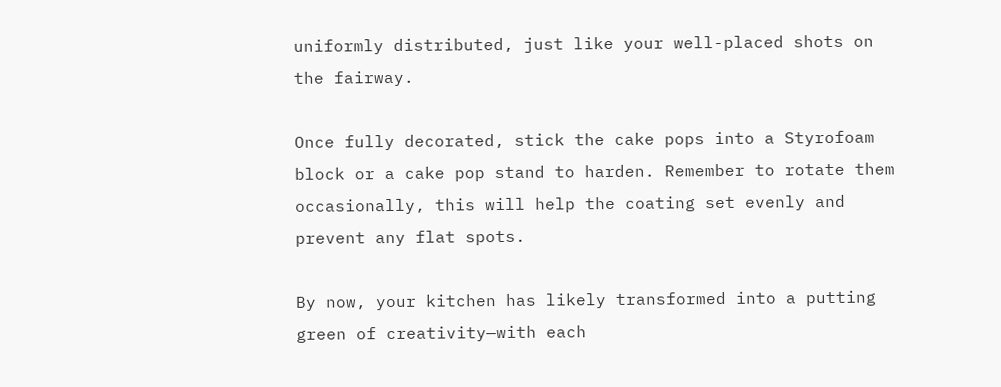uniformly distributed, just like your well-placed shots on the fairway.

Once fully decorated, stick the cake pops into a Styrofoam block or a cake pop stand to harden. Remember to rotate them occasionally, this will help the coating set evenly and prevent any flat spots.

By now, your kitchen has likely transformed into a putting green of creativity—with each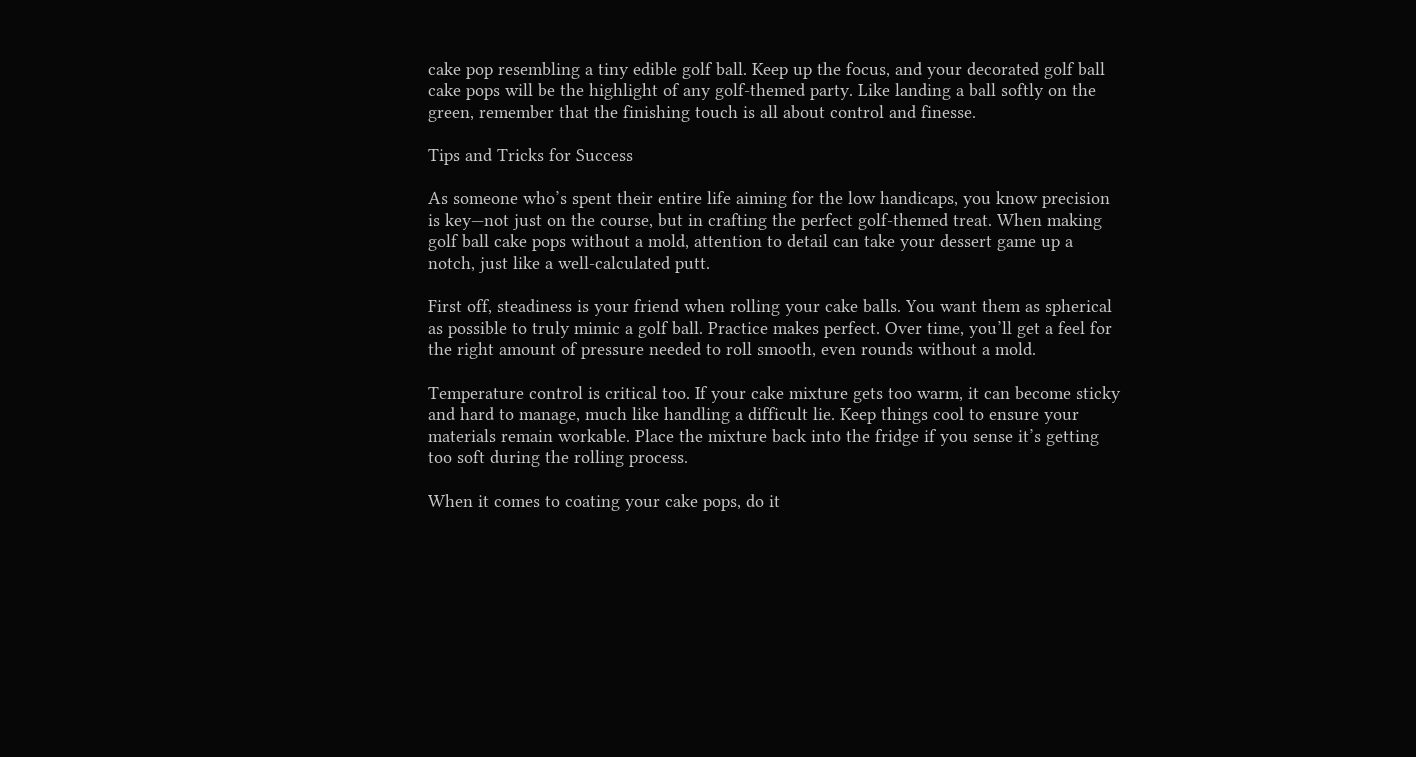cake pop resembling a tiny edible golf ball. Keep up the focus, and your decorated golf ball cake pops will be the highlight of any golf-themed party. Like landing a ball softly on the green, remember that the finishing touch is all about control and finesse.

Tips and Tricks for Success

As someone who’s spent their entire life aiming for the low handicaps, you know precision is key—not just on the course, but in crafting the perfect golf-themed treat. When making golf ball cake pops without a mold, attention to detail can take your dessert game up a notch, just like a well-calculated putt.

First off, steadiness is your friend when rolling your cake balls. You want them as spherical as possible to truly mimic a golf ball. Practice makes perfect. Over time, you’ll get a feel for the right amount of pressure needed to roll smooth, even rounds without a mold.

Temperature control is critical too. If your cake mixture gets too warm, it can become sticky and hard to manage, much like handling a difficult lie. Keep things cool to ensure your materials remain workable. Place the mixture back into the fridge if you sense it’s getting too soft during the rolling process.

When it comes to coating your cake pops, do it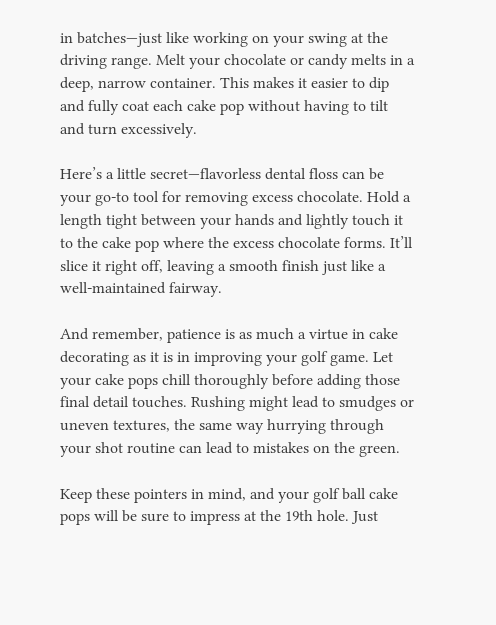in batches—just like working on your swing at the driving range. Melt your chocolate or candy melts in a deep, narrow container. This makes it easier to dip and fully coat each cake pop without having to tilt and turn excessively.

Here’s a little secret—flavorless dental floss can be your go-to tool for removing excess chocolate. Hold a length tight between your hands and lightly touch it to the cake pop where the excess chocolate forms. It’ll slice it right off, leaving a smooth finish just like a well-maintained fairway.

And remember, patience is as much a virtue in cake decorating as it is in improving your golf game. Let your cake pops chill thoroughly before adding those final detail touches. Rushing might lead to smudges or uneven textures, the same way hurrying through your shot routine can lead to mistakes on the green.

Keep these pointers in mind, and your golf ball cake pops will be sure to impress at the 19th hole. Just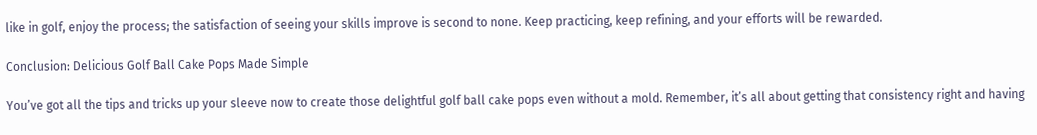like in golf, enjoy the process; the satisfaction of seeing your skills improve is second to none. Keep practicing, keep refining, and your efforts will be rewarded.

Conclusion: Delicious Golf Ball Cake Pops Made Simple

You’ve got all the tips and tricks up your sleeve now to create those delightful golf ball cake pops even without a mold. Remember, it’s all about getting that consistency right and having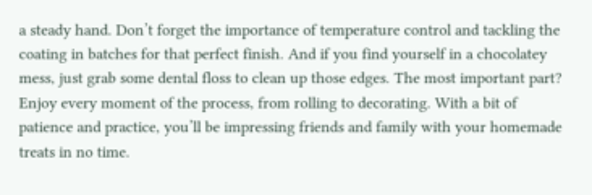a steady hand. Don’t forget the importance of temperature control and tackling the coating in batches for that perfect finish. And if you find yourself in a chocolatey mess, just grab some dental floss to clean up those edges. The most important part? Enjoy every moment of the process, from rolling to decorating. With a bit of patience and practice, you’ll be impressing friends and family with your homemade treats in no time.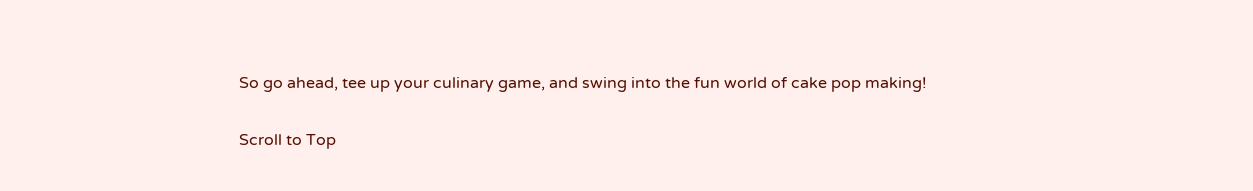So go ahead, tee up your culinary game, and swing into the fun world of cake pop making!

Scroll to Top